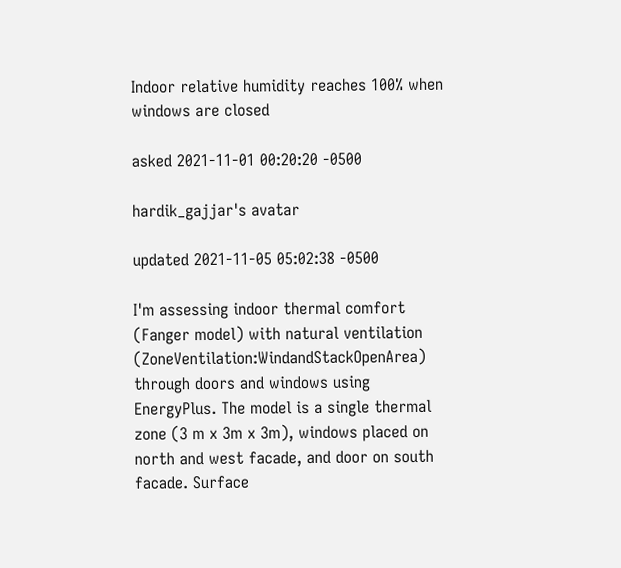Indoor relative humidity reaches 100% when windows are closed

asked 2021-11-01 00:20:20 -0500

hardik_gajjar's avatar

updated 2021-11-05 05:02:38 -0500

I'm assessing indoor thermal comfort (Fanger model) with natural ventilation (ZoneVentilation:WindandStackOpenArea) through doors and windows using EnergyPlus. The model is a single thermal zone (3 m x 3m x 3m), windows placed on north and west facade, and door on south facade. Surface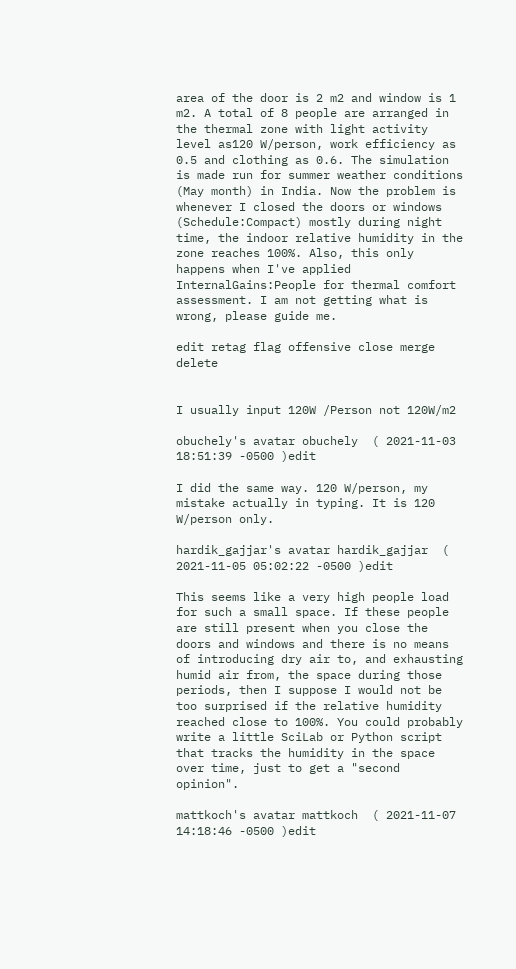area of the door is 2 m2 and window is 1 m2. A total of 8 people are arranged in the thermal zone with light activity level as120 W/person, work efficiency as 0.5 and clothing as 0.6. The simulation is made run for summer weather conditions (May month) in India. Now the problem is whenever I closed the doors or windows (Schedule:Compact) mostly during night time, the indoor relative humidity in the zone reaches 100%. Also, this only happens when I've applied InternalGains:People for thermal comfort assessment. I am not getting what is wrong, please guide me.

edit retag flag offensive close merge delete


I usually input 120W /Person not 120W/m2

obuchely's avatar obuchely  ( 2021-11-03 18:51:39 -0500 )edit

I did the same way. 120 W/person, my mistake actually in typing. It is 120 W/person only.

hardik_gajjar's avatar hardik_gajjar  ( 2021-11-05 05:02:22 -0500 )edit

This seems like a very high people load for such a small space. If these people are still present when you close the doors and windows and there is no means of introducing dry air to, and exhausting humid air from, the space during those periods, then I suppose I would not be too surprised if the relative humidity reached close to 100%. You could probably write a little SciLab or Python script that tracks the humidity in the space over time, just to get a "second opinion".

mattkoch's avatar mattkoch  ( 2021-11-07 14:18:46 -0500 )edit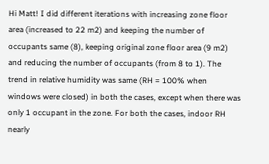Hi Matt! I did different iterations with increasing zone floor area (increased to 22 m2) and keeping the number of occupants same (8), keeping original zone floor area (9 m2) and reducing the number of occupants (from 8 to 1). The trend in relative humidity was same (RH = 100% when windows were closed) in both the cases, except when there was only 1 occupant in the zone. For both the cases, indoor RH nearly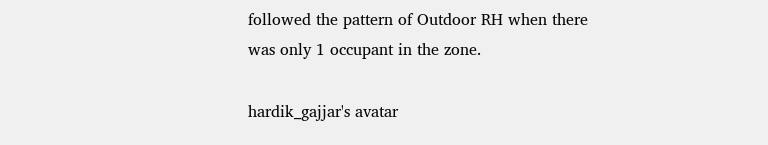followed the pattern of Outdoor RH when there was only 1 occupant in the zone.

hardik_gajjar's avatar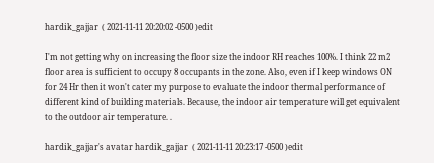hardik_gajjar  ( 2021-11-11 20:20:02 -0500 )edit

I'm not getting why on increasing the floor size the indoor RH reaches 100%. I think 22 m2 floor area is sufficient to occupy 8 occupants in the zone. Also, even if I keep windows ON for 24 Hr then it won't cater my purpose to evaluate the indoor thermal performance of different kind of building materials. Because, the indoor air temperature will get equivalent to the outdoor air temperature. .

hardik_gajjar's avatar hardik_gajjar  ( 2021-11-11 20:23:17 -0500 )edit